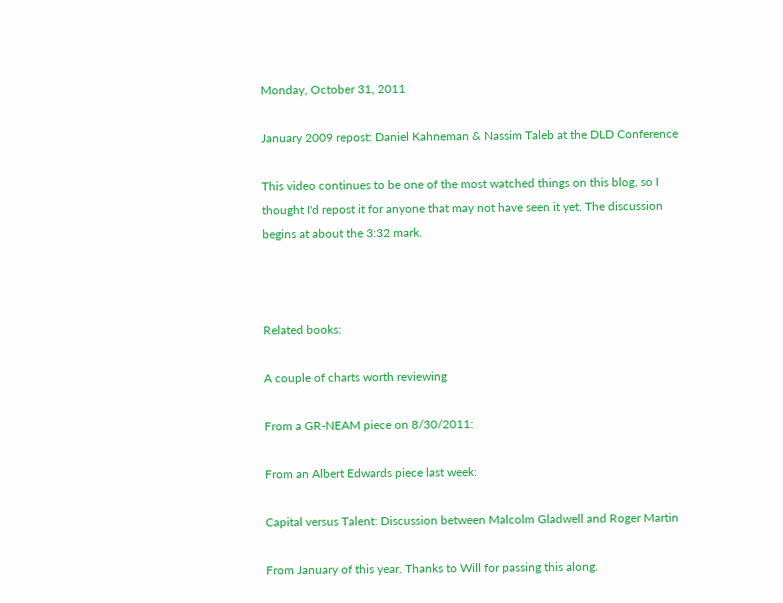Monday, October 31, 2011

January 2009 repost: Daniel Kahneman & Nassim Taleb at the DLD Conference

This video continues to be one of the most watched things on this blog, so I thought I'd repost it for anyone that may not have seen it yet. The discussion begins at about the 3:32 mark.



Related books:

A couple of charts worth reviewing

From a GR-NEAM piece on 8/30/2011:

From an Albert Edwards piece last week:

Capital versus Talent: Discussion between Malcolm Gladwell and Roger Martin

From January of this year. Thanks to Will for passing this along.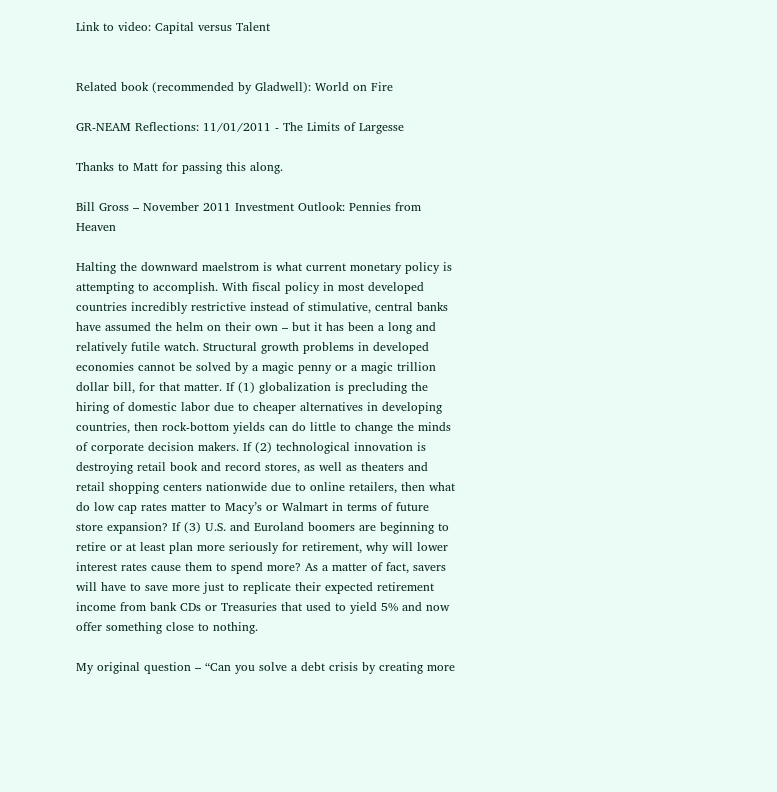Link to video: Capital versus Talent


Related book (recommended by Gladwell): World on Fire

GR-NEAM Reflections: 11/01/2011 - The Limits of Largesse

Thanks to Matt for passing this along.

Bill Gross – November 2011 Investment Outlook: Pennies from Heaven

Halting the downward maelstrom is what current monetary policy is attempting to accomplish. With fiscal policy in most developed countries incredibly restrictive instead of stimulative, central banks have assumed the helm on their own – but it has been a long and relatively futile watch. Structural growth problems in developed economies cannot be solved by a magic penny or a magic trillion dollar bill, for that matter. If (1) globalization is precluding the hiring of domestic labor due to cheaper alternatives in developing countries, then rock-bottom yields can do little to change the minds of corporate decision makers. If (2) technological innovation is destroying retail book and record stores, as well as theaters and retail shopping centers nationwide due to online retailers, then what do low cap rates matter to Macy’s or Walmart in terms of future store expansion? If (3) U.S. and Euroland boomers are beginning to retire or at least plan more seriously for retirement, why will lower interest rates cause them to spend more? As a matter of fact, savers will have to save more just to replicate their expected retirement income from bank CDs or Treasuries that used to yield 5% and now offer something close to nothing.

My original question – “Can you solve a debt crisis by creating more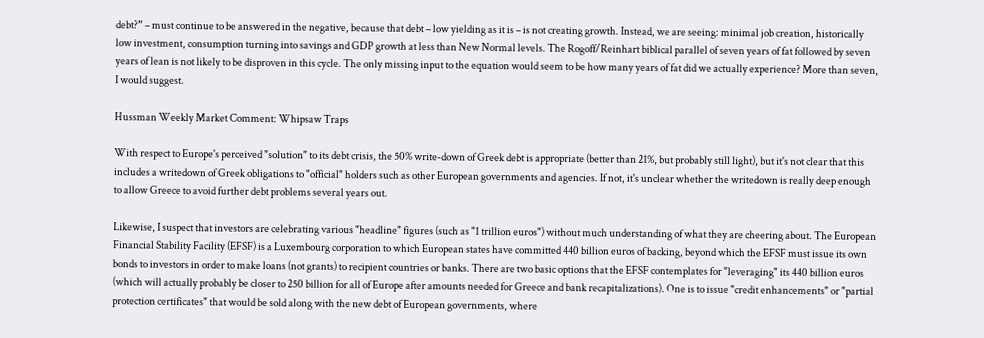debt?” – must continue to be answered in the negative, because that debt – low yielding as it is – is not creating growth. Instead, we are seeing: minimal job creation, historically low investment, consumption turning into savings and GDP growth at less than New Normal levels. The Rogoff/Reinhart biblical parallel of seven years of fat followed by seven years of lean is not likely to be disproven in this cycle. The only missing input to the equation would seem to be how many years of fat did we actually experience? More than seven, I would suggest.

Hussman Weekly Market Comment: Whipsaw Traps

With respect to Europe's perceived "solution" to its debt crisis, the 50% write-down of Greek debt is appropriate (better than 21%, but probably still light), but it's not clear that this includes a writedown of Greek obligations to "official" holders such as other European governments and agencies. If not, it's unclear whether the writedown is really deep enough to allow Greece to avoid further debt problems several years out.

Likewise, I suspect that investors are celebrating various "headline" figures (such as "1 trillion euros") without much understanding of what they are cheering about. The European Financial Stability Facility (EFSF) is a Luxembourg corporation to which European states have committed 440 billion euros of backing, beyond which the EFSF must issue its own bonds to investors in order to make loans (not grants) to recipient countries or banks. There are two basic options that the EFSF contemplates for "leveraging" its 440 billion euros (which will actually probably be closer to 250 billion for all of Europe after amounts needed for Greece and bank recapitalizations). One is to issue "credit enhancements" or "partial protection certificates" that would be sold along with the new debt of European governments, where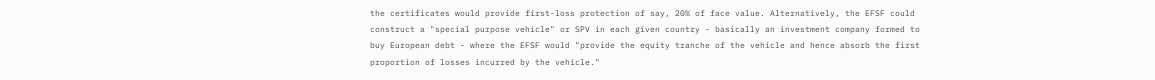the certificates would provide first-loss protection of say, 20% of face value. Alternatively, the EFSF could construct a "special purpose vehicle" or SPV in each given country - basically an investment company formed to buy European debt - where the EFSF would "provide the equity tranche of the vehicle and hence absorb the first proportion of losses incurred by the vehicle."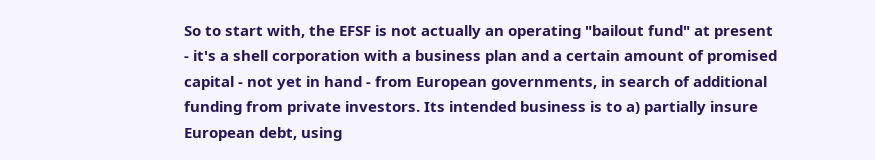So to start with, the EFSF is not actually an operating "bailout fund" at present - it's a shell corporation with a business plan and a certain amount of promised capital - not yet in hand - from European governments, in search of additional funding from private investors. Its intended business is to a) partially insure European debt, using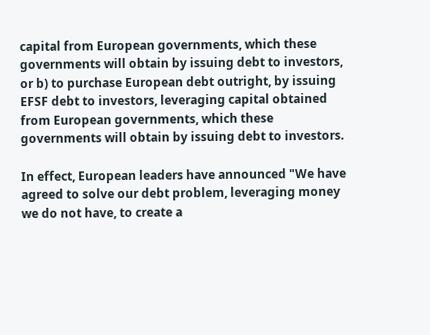capital from European governments, which these governments will obtain by issuing debt to investors, or b) to purchase European debt outright, by issuing EFSF debt to investors, leveraging capital obtained from European governments, which these governments will obtain by issuing debt to investors.

In effect, European leaders have announced "We have agreed to solve our debt problem, leveraging money we do not have, to create a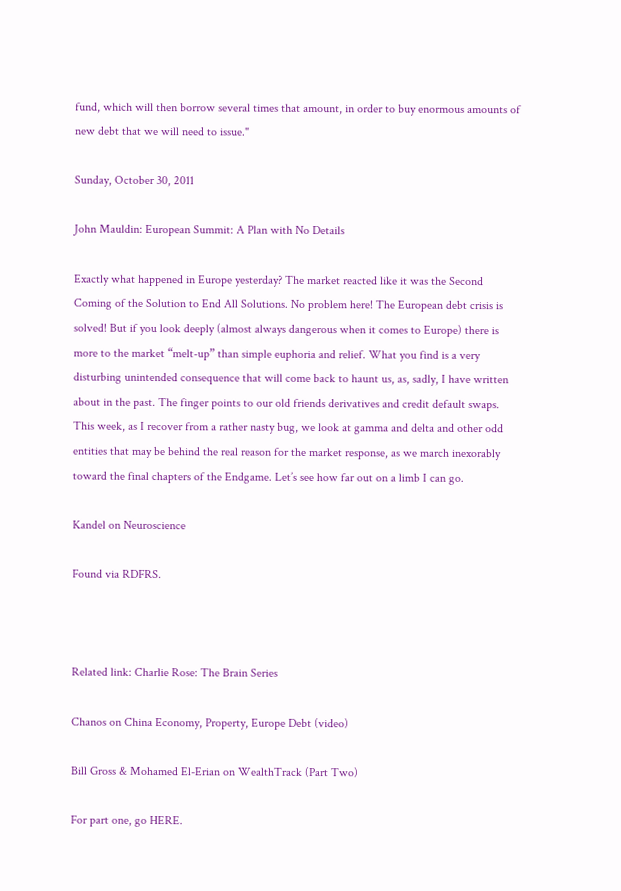fund, which will then borrow several times that amount, in order to buy enormous amounts of new debt that we will need to issue."

Sunday, October 30, 2011

John Mauldin: European Summit: A Plan with No Details

Exactly what happened in Europe yesterday? The market reacted like it was the Second Coming of the Solution to End All Solutions. No problem here! The European debt crisis is solved! But if you look deeply (almost always dangerous when it comes to Europe) there is more to the market “melt-up” than simple euphoria and relief. What you find is a very disturbing unintended consequence that will come back to haunt us, as, sadly, I have written about in the past. The finger points to our old friends derivatives and credit default swaps. This week, as I recover from a rather nasty bug, we look at gamma and delta and other odd entities that may be behind the real reason for the market response, as we march inexorably toward the final chapters of the Endgame. Let’s see how far out on a limb I can go.

Kandel on Neuroscience

Found via RDFRS.



Related link: Charlie Rose: The Brain Series

Chanos on China Economy, Property, Europe Debt (video)

Bill Gross & Mohamed El-Erian on WealthTrack (Part Two)

For part one, go HERE.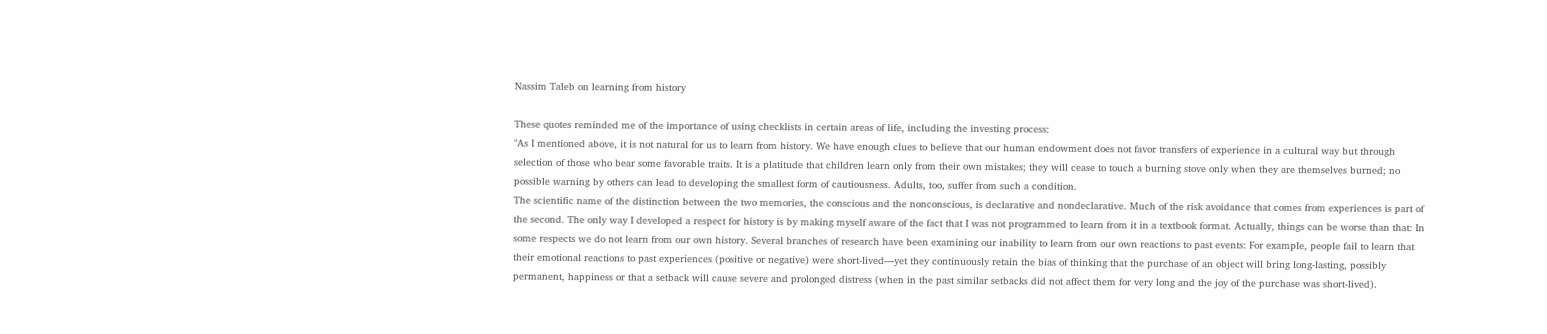Nassim Taleb on learning from history

These quotes reminded me of the importance of using checklists in certain areas of life, including the investing process:
"As I mentioned above, it is not natural for us to learn from history. We have enough clues to believe that our human endowment does not favor transfers of experience in a cultural way but through selection of those who bear some favorable traits. It is a platitude that children learn only from their own mistakes; they will cease to touch a burning stove only when they are themselves burned; no possible warning by others can lead to developing the smallest form of cautiousness. Adults, too, suffer from such a condition.
The scientific name of the distinction between the two memories, the conscious and the nonconscious, is declarative and nondeclarative. Much of the risk avoidance that comes from experiences is part of the second. The only way I developed a respect for history is by making myself aware of the fact that I was not programmed to learn from it in a textbook format. Actually, things can be worse than that: In some respects we do not learn from our own history. Several branches of research have been examining our inability to learn from our own reactions to past events: For example, people fail to learn that their emotional reactions to past experiences (positive or negative) were short-lived—yet they continuously retain the bias of thinking that the purchase of an object will bring long-lasting, possibly permanent, happiness or that a setback will cause severe and prolonged distress (when in the past similar setbacks did not affect them for very long and the joy of the purchase was short-lived).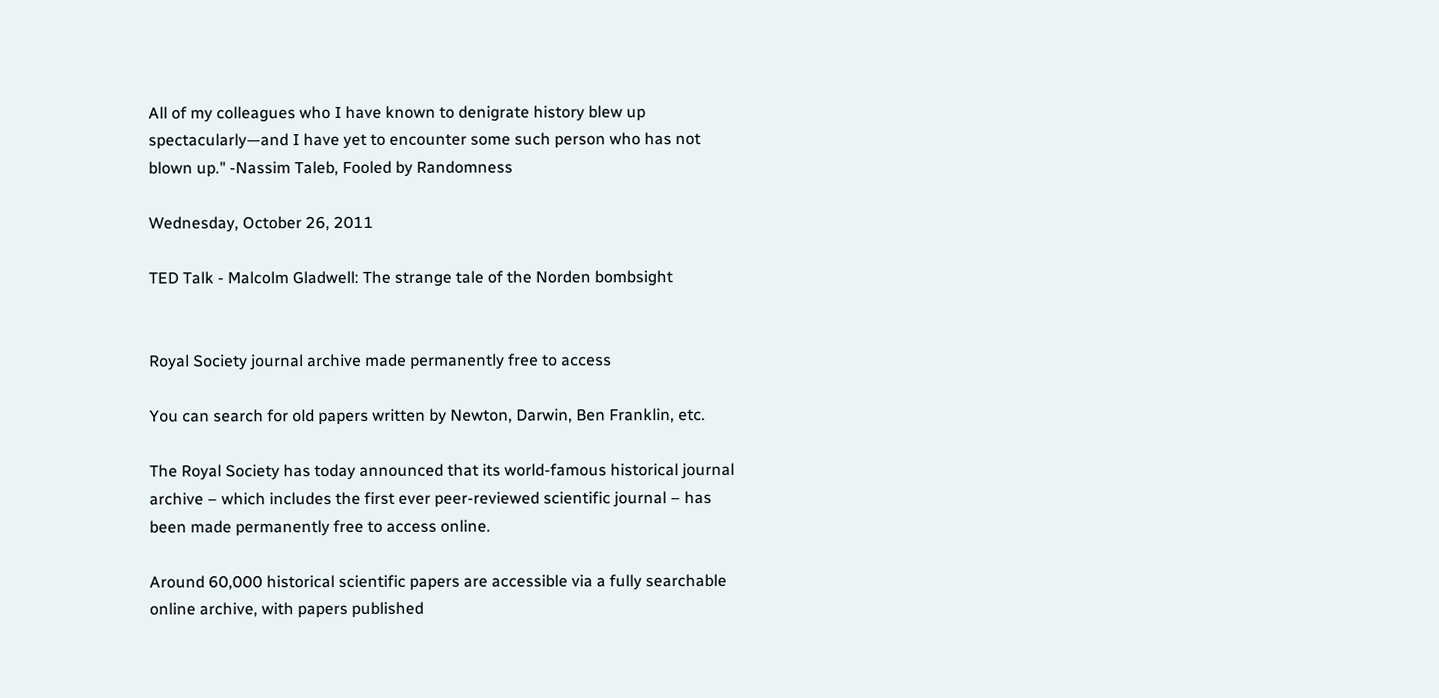All of my colleagues who I have known to denigrate history blew up spectacularly—and I have yet to encounter some such person who has not blown up." -Nassim Taleb, Fooled by Randomness

Wednesday, October 26, 2011

TED Talk - Malcolm Gladwell: The strange tale of the Norden bombsight


Royal Society journal archive made permanently free to access

You can search for old papers written by Newton, Darwin, Ben Franklin, etc.

The Royal Society has today announced that its world-famous historical journal archive – which includes the first ever peer-reviewed scientific journal – has been made permanently free to access online.

Around 60,000 historical scientific papers are accessible via a fully searchable online archive, with papers published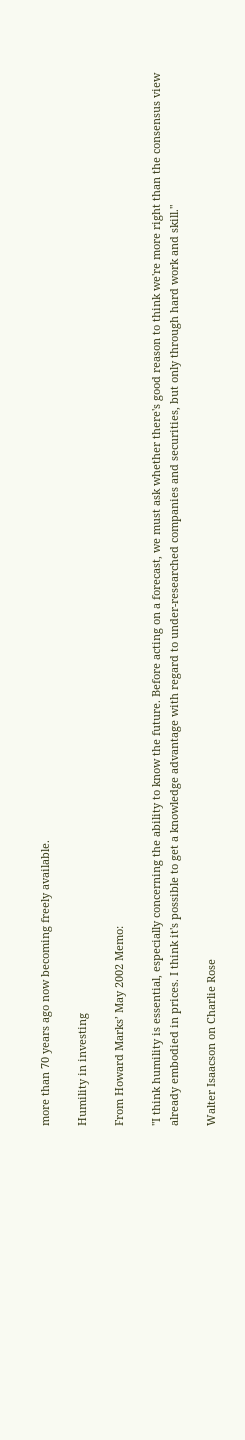more than 70 years ago now becoming freely available.

Humility in investing

From Howard Marks’ May 2002 Memo:

"I think humility is essential, especially concerning the ability to know the future. Before acting on a forecast, we must ask whether there's good reason to think we're more right than the consensus view already embodied in prices. I think it's possible to get a knowledge advantage with regard to under-researched companies and securities, but only through hard work and skill."

Walter Isaacson on Charlie Rose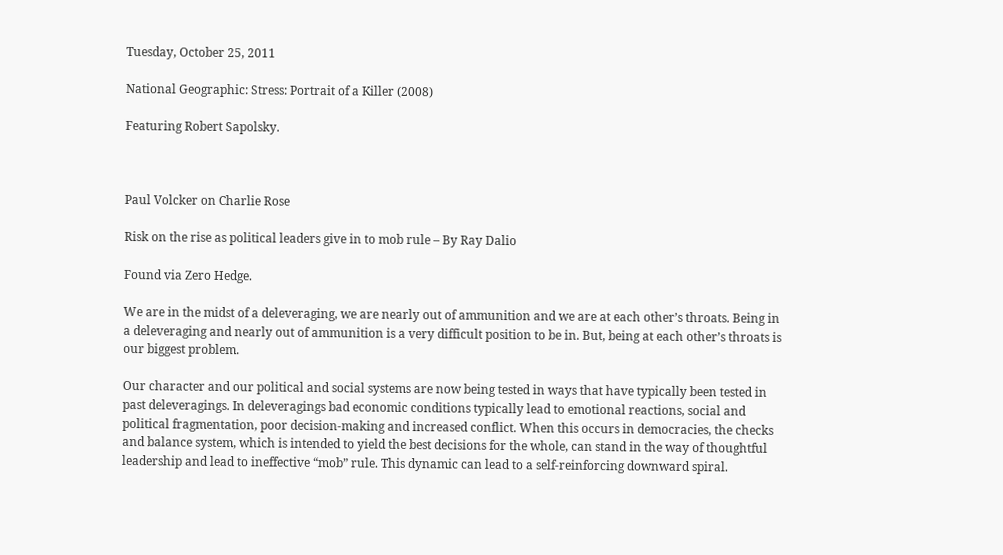Tuesday, October 25, 2011

National Geographic: Stress: Portrait of a Killer (2008)

Featuring Robert Sapolsky.



Paul Volcker on Charlie Rose

Risk on the rise as political leaders give in to mob rule – By Ray Dalio

Found via Zero Hedge.

We are in the midst of a deleveraging, we are nearly out of ammunition and we are at each other’s throats. Being in a deleveraging and nearly out of ammunition is a very difficult position to be in. But, being at each other’s throats is our biggest problem.

Our character and our political and social systems are now being tested in ways that have typically been tested in past deleveragings. In deleveragings bad economic conditions typically lead to emotional reactions, social and political fragmentation, poor decision-making and increased conflict. When this occurs in democracies, the checks and balance system, which is intended to yield the best decisions for the whole, can stand in the way of thoughtful leadership and lead to ineffective “mob” rule. This dynamic can lead to a self-reinforcing downward spiral.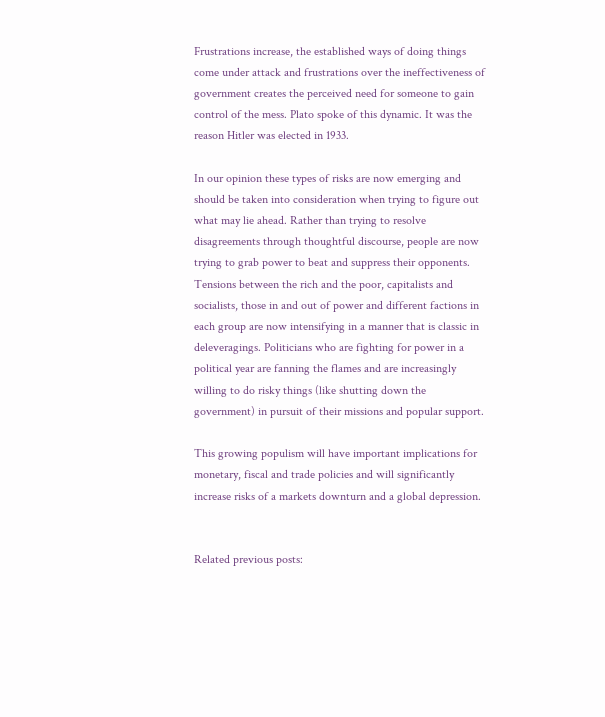Frustrations increase, the established ways of doing things come under attack and frustrations over the ineffectiveness of government creates the perceived need for someone to gain control of the mess. Plato spoke of this dynamic. It was the reason Hitler was elected in 1933.

In our opinion these types of risks are now emerging and should be taken into consideration when trying to figure out what may lie ahead. Rather than trying to resolve disagreements through thoughtful discourse, people are now trying to grab power to beat and suppress their opponents. Tensions between the rich and the poor, capitalists and socialists, those in and out of power and different factions in each group are now intensifying in a manner that is classic in deleveragings. Politicians who are fighting for power in a political year are fanning the flames and are increasingly willing to do risky things (like shutting down the government) in pursuit of their missions and popular support.

This growing populism will have important implications for monetary, fiscal and trade policies and will significantly increase risks of a markets downturn and a global depression.


Related previous posts: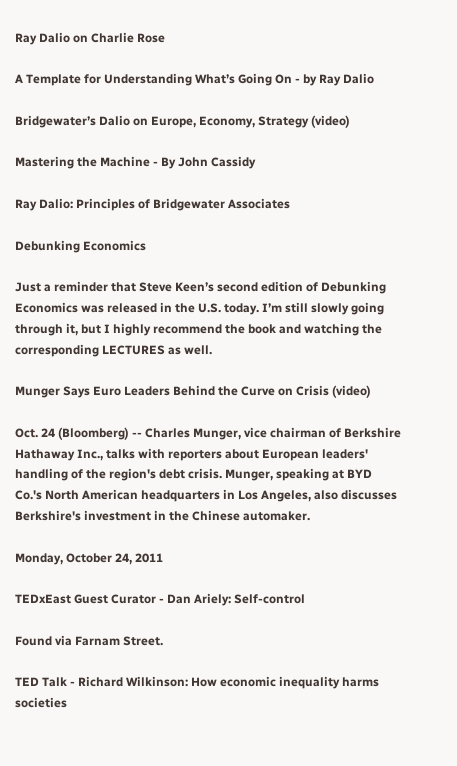Ray Dalio on Charlie Rose

A Template for Understanding What’s Going On - by Ray Dalio

Bridgewater’s Dalio on Europe, Economy, Strategy (video)

Mastering the Machine - By John Cassidy

Ray Dalio: Principles of Bridgewater Associates

Debunking Economics

Just a reminder that Steve Keen’s second edition of Debunking Economics was released in the U.S. today. I’m still slowly going through it, but I highly recommend the book and watching the corresponding LECTURES as well.

Munger Says Euro Leaders Behind the Curve on Crisis (video)

Oct. 24 (Bloomberg) -- Charles Munger, vice chairman of Berkshire Hathaway Inc., talks with reporters about European leaders' handling of the region's debt crisis. Munger, speaking at BYD Co.'s North American headquarters in Los Angeles, also discusses Berkshire's investment in the Chinese automaker.

Monday, October 24, 2011

TEDxEast Guest Curator - Dan Ariely: Self-control

Found via Farnam Street.

TED Talk - Richard Wilkinson: How economic inequality harms societies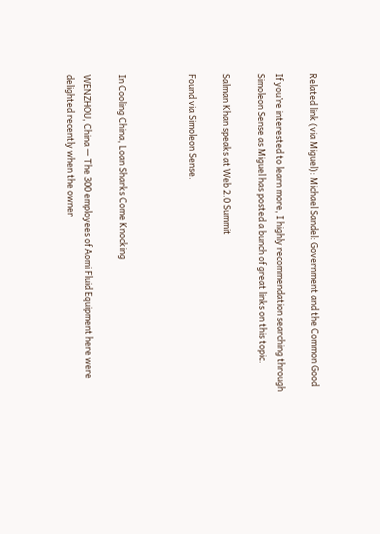Related link (via Miguel): Michael Sandel: Government and the Common Good

If you’re interested to learn more, I highly recommendation searching through Simoleon Sense as Miguel has posted a bunch of great links on this topic.

Salman Khan speaks at Web 2.0 Summit

Found via Simoleon Sense.



In Cooling China, Loan Sharks Come Knocking

WENZHOU, China — The 300 employees of Aomi Fluid Equipment here were delighted recently when the owner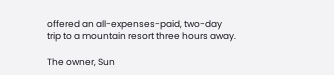offered an all-expenses-paid, two-day trip to a mountain resort three hours away.

The owner, Sun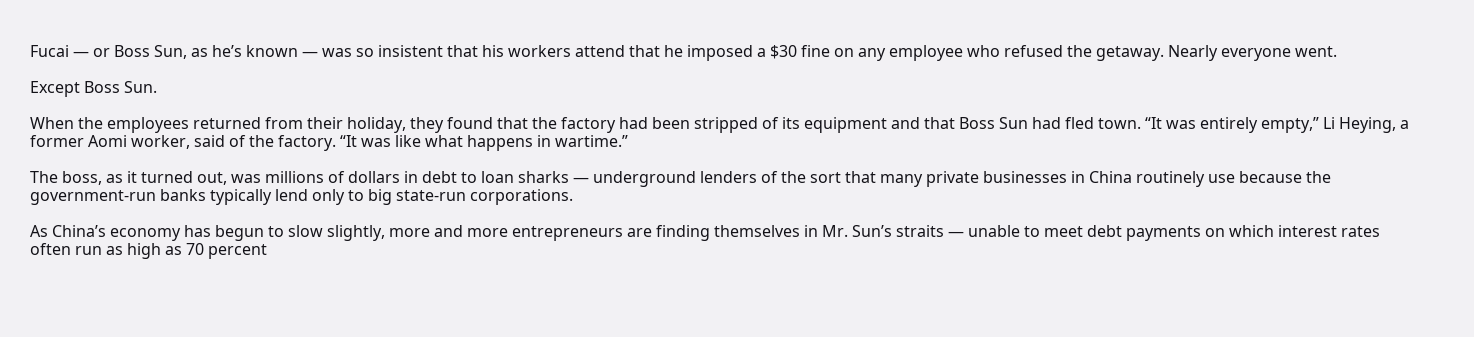Fucai — or Boss Sun, as he’s known — was so insistent that his workers attend that he imposed a $30 fine on any employee who refused the getaway. Nearly everyone went.

Except Boss Sun.

When the employees returned from their holiday, they found that the factory had been stripped of its equipment and that Boss Sun had fled town. “It was entirely empty,” Li Heying, a former Aomi worker, said of the factory. “It was like what happens in wartime.”

The boss, as it turned out, was millions of dollars in debt to loan sharks — underground lenders of the sort that many private businesses in China routinely use because the government-run banks typically lend only to big state-run corporations.

As China’s economy has begun to slow slightly, more and more entrepreneurs are finding themselves in Mr. Sun’s straits — unable to meet debt payments on which interest rates often run as high as 70 percent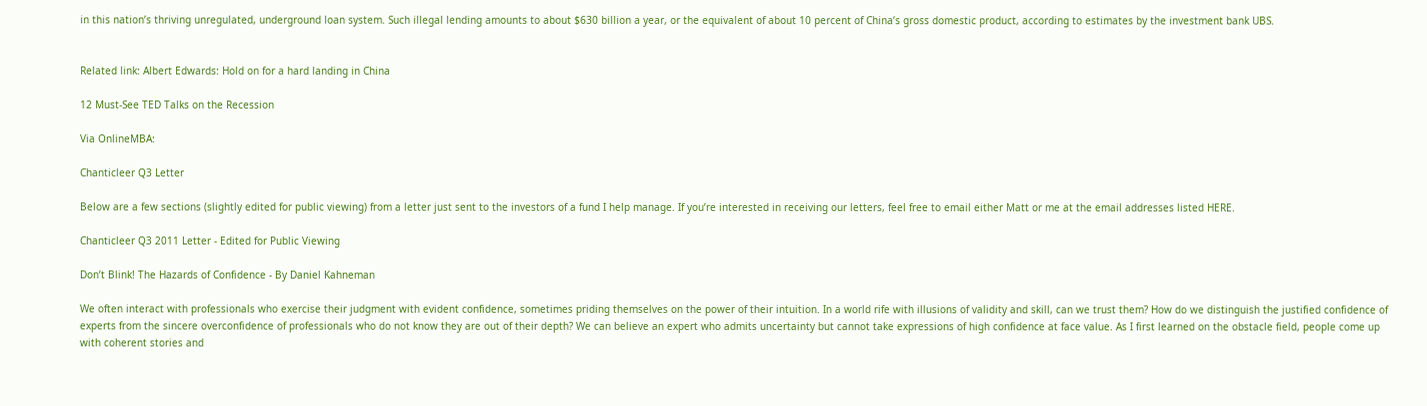in this nation’s thriving unregulated, underground loan system. Such illegal lending amounts to about $630 billion a year, or the equivalent of about 10 percent of China’s gross domestic product, according to estimates by the investment bank UBS.


Related link: Albert Edwards: Hold on for a hard landing in China

12 Must-See TED Talks on the Recession

Via OnlineMBA:

Chanticleer Q3 Letter

Below are a few sections (slightly edited for public viewing) from a letter just sent to the investors of a fund I help manage. If you’re interested in receiving our letters, feel free to email either Matt or me at the email addresses listed HERE.

Chanticleer Q3 2011 Letter - Edited for Public Viewing

Don’t Blink! The Hazards of Confidence - By Daniel Kahneman

We often interact with professionals who exercise their judgment with evident confidence, sometimes priding themselves on the power of their intuition. In a world rife with illusions of validity and skill, can we trust them? How do we distinguish the justified confidence of experts from the sincere overconfidence of professionals who do not know they are out of their depth? We can believe an expert who admits uncertainty but cannot take expressions of high confidence at face value. As I first learned on the obstacle field, people come up with coherent stories and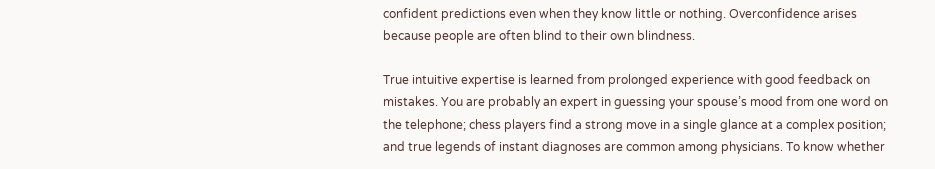confident predictions even when they know little or nothing. Overconfidence arises because people are often blind to their own blindness.

True intuitive expertise is learned from prolonged experience with good feedback on mistakes. You are probably an expert in guessing your spouse’s mood from one word on the telephone; chess players find a strong move in a single glance at a complex position; and true legends of instant diagnoses are common among physicians. To know whether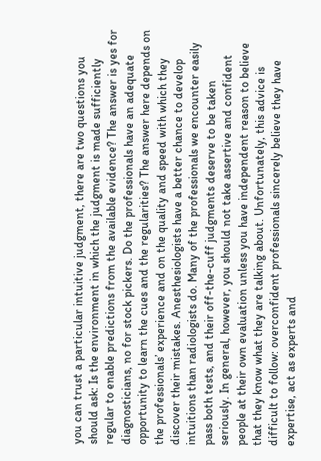you can trust a particular intuitive judgment, there are two questions you should ask: Is the environment in which the judgment is made sufficiently regular to enable predictions from the available evidence? The answer is yes for diagnosticians, no for stock pickers. Do the professionals have an adequate opportunity to learn the cues and the regularities? The answer here depends on the professionals’ experience and on the quality and speed with which they discover their mistakes. Anesthesiologists have a better chance to develop intuitions than radiologists do. Many of the professionals we encounter easily pass both tests, and their off-the-cuff judgments deserve to be taken seriously. In general, however, you should not take assertive and confident people at their own evaluation unless you have independent reason to believe that they know what they are talking about. Unfortunately, this advice is difficult to follow: overconfident professionals sincerely believe they have expertise, act as experts and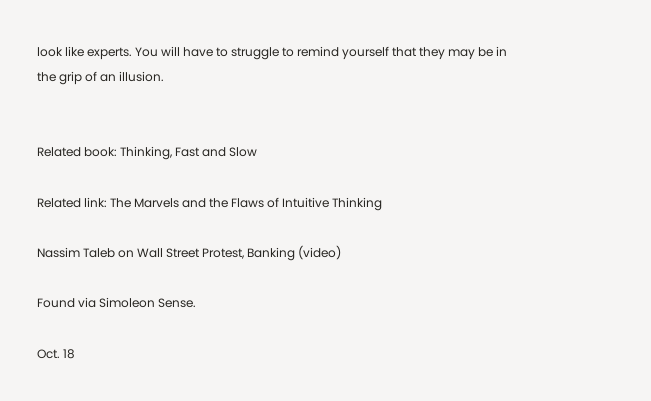look like experts. You will have to struggle to remind yourself that they may be in the grip of an illusion.


Related book: Thinking, Fast and Slow

Related link: The Marvels and the Flaws of Intuitive Thinking

Nassim Taleb on Wall Street Protest, Banking (video)

Found via Simoleon Sense.

Oct. 18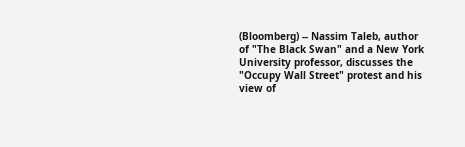(Bloomberg) -- Nassim Taleb, author of "The Black Swan" and a New York University professor, discusses the "Occupy Wall Street" protest and his view of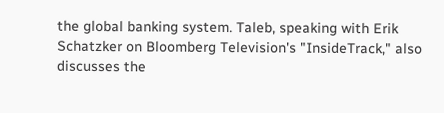the global banking system. Taleb, speaking with Erik Schatzker on Bloomberg Television's "InsideTrack," also discusses the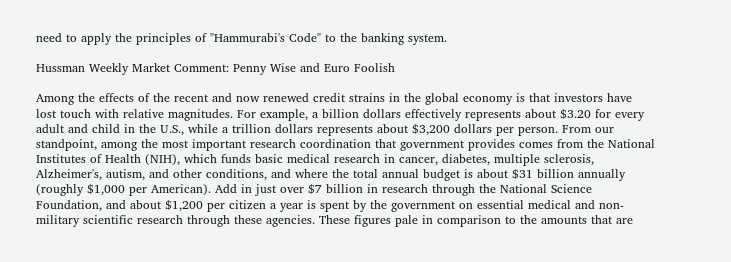need to apply the principles of "Hammurabi's Code" to the banking system.

Hussman Weekly Market Comment: Penny Wise and Euro Foolish

Among the effects of the recent and now renewed credit strains in the global economy is that investors have lost touch with relative magnitudes. For example, a billion dollars effectively represents about $3.20 for every adult and child in the U.S., while a trillion dollars represents about $3,200 dollars per person. From our standpoint, among the most important research coordination that government provides comes from the National Institutes of Health (NIH), which funds basic medical research in cancer, diabetes, multiple sclerosis, Alzheimer's, autism, and other conditions, and where the total annual budget is about $31 billion annually (roughly $1,000 per American). Add in just over $7 billion in research through the National Science Foundation, and about $1,200 per citizen a year is spent by the government on essential medical and non-military scientific research through these agencies. These figures pale in comparison to the amounts that are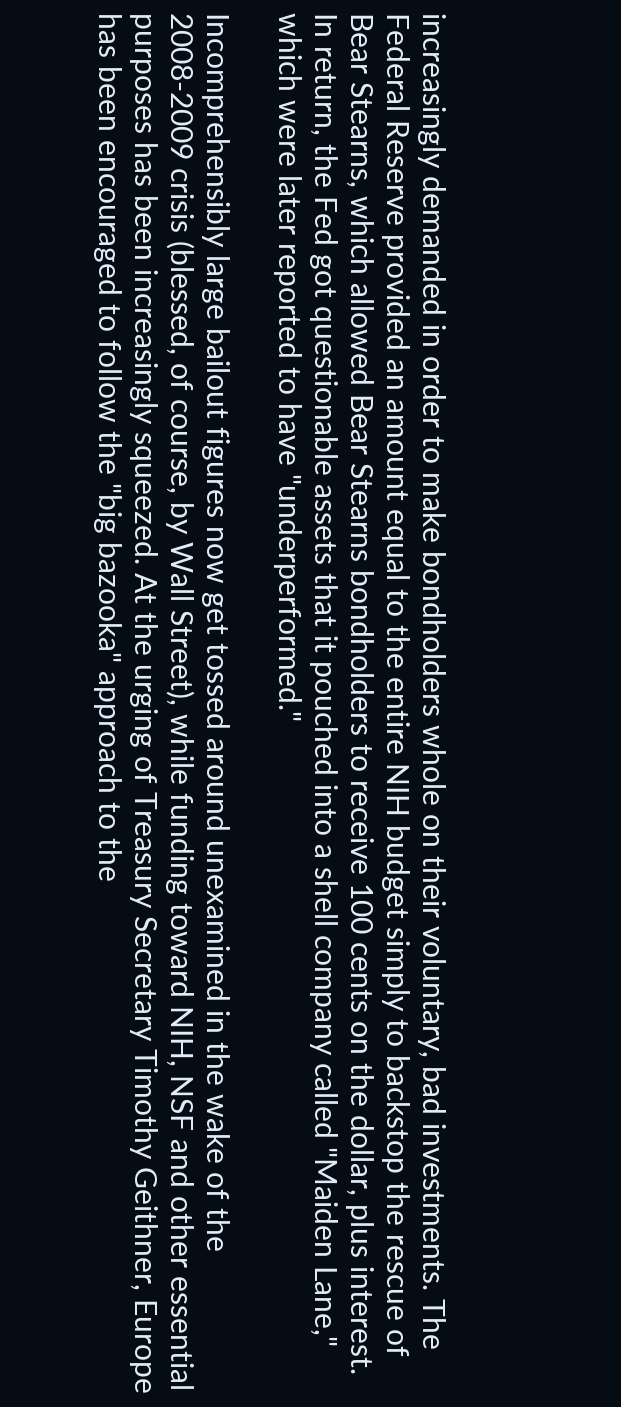increasingly demanded in order to make bondholders whole on their voluntary, bad investments. The Federal Reserve provided an amount equal to the entire NIH budget simply to backstop the rescue of Bear Stearns, which allowed Bear Stearns bondholders to receive 100 cents on the dollar, plus interest. In return, the Fed got questionable assets that it pouched into a shell company called "Maiden Lane," which were later reported to have "underperformed."

Incomprehensibly large bailout figures now get tossed around unexamined in the wake of the 2008-2009 crisis (blessed, of course, by Wall Street), while funding toward NIH, NSF and other essential purposes has been increasingly squeezed. At the urging of Treasury Secretary Timothy Geithner, Europe has been encouraged to follow the "big bazooka" approach to the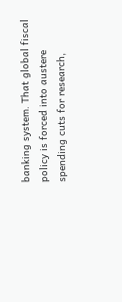banking system. That global fiscal policy is forced into austere spending cuts for research,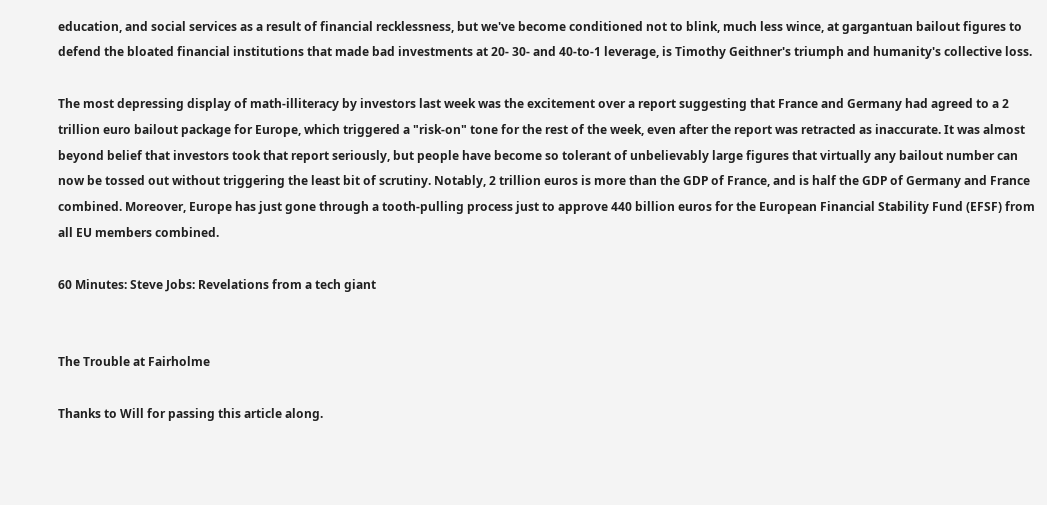education, and social services as a result of financial recklessness, but we've become conditioned not to blink, much less wince, at gargantuan bailout figures to defend the bloated financial institutions that made bad investments at 20- 30- and 40-to-1 leverage, is Timothy Geithner's triumph and humanity's collective loss.

The most depressing display of math-illiteracy by investors last week was the excitement over a report suggesting that France and Germany had agreed to a 2 trillion euro bailout package for Europe, which triggered a "risk-on" tone for the rest of the week, even after the report was retracted as inaccurate. It was almost beyond belief that investors took that report seriously, but people have become so tolerant of unbelievably large figures that virtually any bailout number can now be tossed out without triggering the least bit of scrutiny. Notably, 2 trillion euros is more than the GDP of France, and is half the GDP of Germany and France combined. Moreover, Europe has just gone through a tooth-pulling process just to approve 440 billion euros for the European Financial Stability Fund (EFSF) from all EU members combined.

60 Minutes: Steve Jobs: Revelations from a tech giant


The Trouble at Fairholme

Thanks to Will for passing this article along.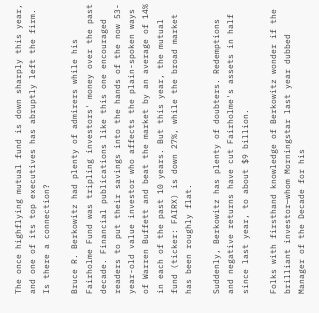The once highflying mutual fund is down sharply this year, and one of its top executives has abruptly left the firm. Is there a connection?

Bruce R. Berkowitz had plenty of admirers while his Fairholme Fund was tripling investors' money over the past decade. Financial publications like this one encouraged readers to put their savings into the hands of the now 53-year-old value investor who affects the plain-spoken ways of Warren Buffett and beat the market by an average of 14% in each of the past 10 years. But this year, the mutual fund (ticker: FAIRX) is down 27%, while the broad market has been roughly flat.

Suddenly, Berkowitz has plenty of doubters. Redemptions and negative returns have cut Fairholme's assets in half since last year, to about $9 billion.

Folks with firsthand knowledge of Berkowitz wonder if the brilliant investor—whom Morningstar last year dubbed Manager of the Decade for his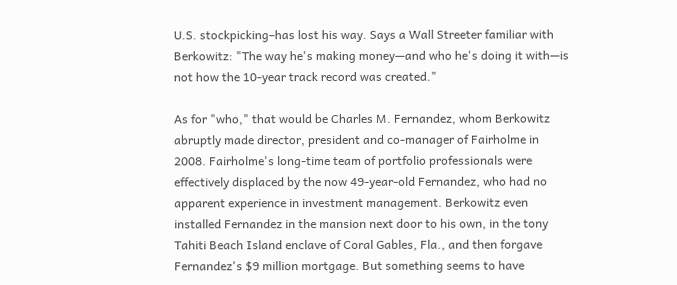U.S. stockpicking–has lost his way. Says a Wall Streeter familiar with Berkowitz: "The way he's making money—and who he's doing it with—is not how the 10-year track record was created."

As for "who," that would be Charles M. Fernandez, whom Berkowitz abruptly made director, president and co-manager of Fairholme in 2008. Fairholme's long-time team of portfolio professionals were effectively displaced by the now 49-year-old Fernandez, who had no apparent experience in investment management. Berkowitz even installed Fernandez in the mansion next door to his own, in the tony Tahiti Beach Island enclave of Coral Gables, Fla., and then forgave Fernandez's $9 million mortgage. But something seems to have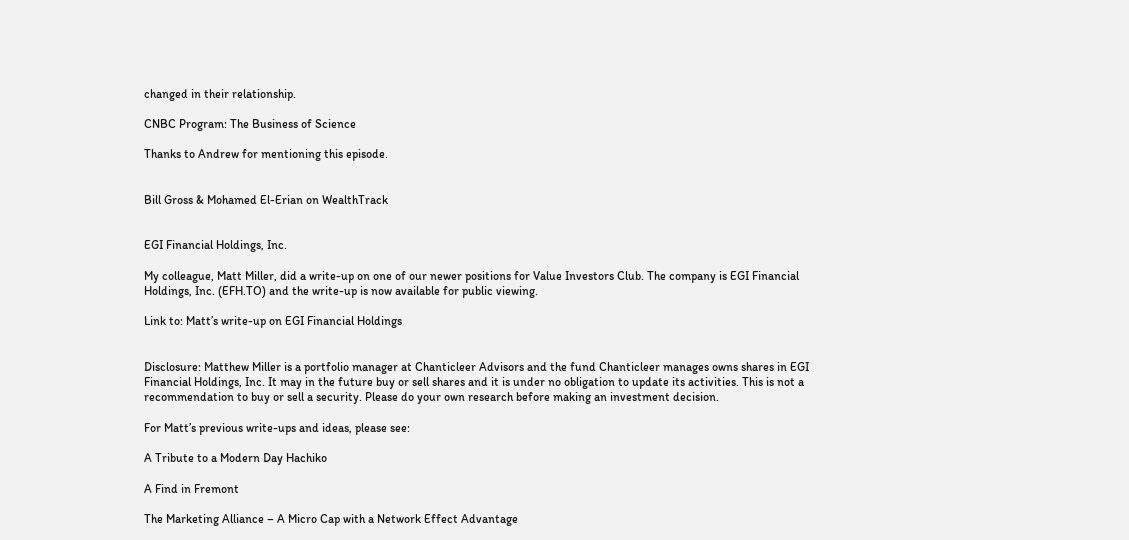changed in their relationship.

CNBC Program: The Business of Science

Thanks to Andrew for mentioning this episode.


Bill Gross & Mohamed El-Erian on WealthTrack


EGI Financial Holdings, Inc.

My colleague, Matt Miller, did a write-up on one of our newer positions for Value Investors Club. The company is EGI Financial Holdings, Inc. (EFH.TO) and the write-up is now available for public viewing.

Link to: Matt’s write-up on EGI Financial Holdings


Disclosure: Matthew Miller is a portfolio manager at Chanticleer Advisors and the fund Chanticleer manages owns shares in EGI Financial Holdings, Inc. It may in the future buy or sell shares and it is under no obligation to update its activities. This is not a recommendation to buy or sell a security. Please do your own research before making an investment decision.

For Matt’s previous write-ups and ideas, please see:

A Tribute to a Modern Day Hachiko

A Find in Fremont

The Marketing Alliance – A Micro Cap with a Network Effect Advantage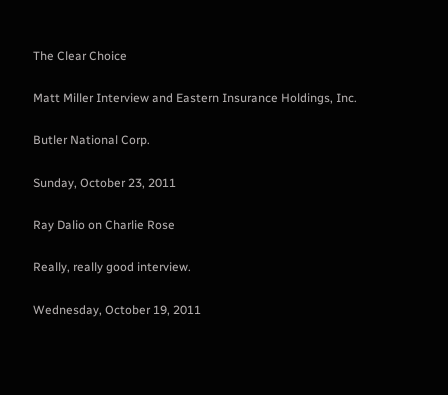The Clear Choice

Matt Miller Interview and Eastern Insurance Holdings, Inc.

Butler National Corp.

Sunday, October 23, 2011

Ray Dalio on Charlie Rose

Really, really good interview.

Wednesday, October 19, 2011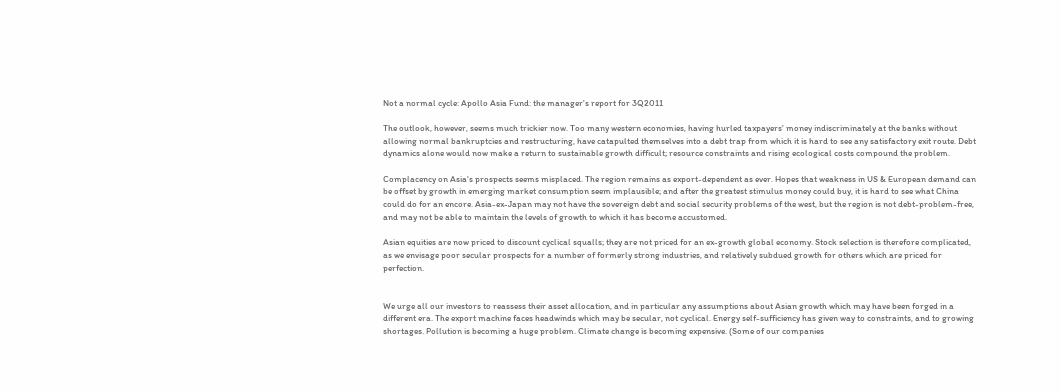Not a normal cycle: Apollo Asia Fund: the manager's report for 3Q2011

The outlook, however, seems much trickier now. Too many western economies, having hurled taxpayers' money indiscriminately at the banks without allowing normal bankruptcies and restructuring, have catapulted themselves into a debt trap from which it is hard to see any satisfactory exit route. Debt dynamics alone would now make a return to sustainable growth difficult; resource constraints and rising ecological costs compound the problem.

Complacency on Asia's prospects seems misplaced. The region remains as export-dependent as ever. Hopes that weakness in US & European demand can be offset by growth in emerging market consumption seem implausible; and after the greatest stimulus money could buy, it is hard to see what China could do for an encore. Asia-ex-Japan may not have the sovereign debt and social security problems of the west, but the region is not debt-problem-free, and may not be able to maintain the levels of growth to which it has become accustomed.

Asian equities are now priced to discount cyclical squalls; they are not priced for an ex-growth global economy. Stock selection is therefore complicated, as we envisage poor secular prospects for a number of formerly strong industries, and relatively subdued growth for others which are priced for perfection.


We urge all our investors to reassess their asset allocation, and in particular any assumptions about Asian growth which may have been forged in a different era. The export machine faces headwinds which may be secular, not cyclical. Energy self-sufficiency has given way to constraints, and to growing shortages. Pollution is becoming a huge problem. Climate change is becoming expensive. (Some of our companies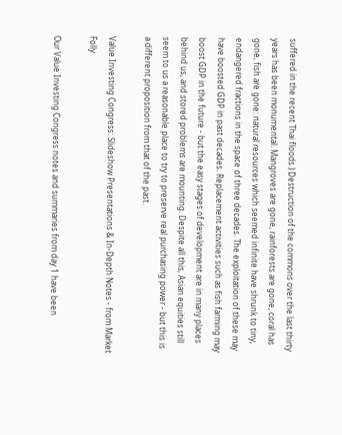suffered in the recent Thai floods.) Destruction of the commons over the last thirty years has been monumental. Mangroves are gone, rainforests are gone, coral has gone, fish are gone: natural resources which seemed infinite have shrunk to tiny, endangered fractions in the space of three decades. The exploitation of these may have boosted GDP in past decades. Replacement activities such as fish farming may boost GDP in the future - but the easy stages of development are in many places behind us, and stored problems are mounting. Despite all this, Asian equities still seem to us a reasonable place to try to preserve real purchasing power - but this is a different proposition from that of the past.

Value Investing Congress: Slideshow Presentations & In-Depth Notes - from Market Folly

Our Value Investing Congress notes and summaries from day 1 have been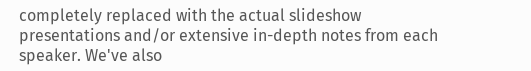completely replaced with the actual slideshow presentations and/or extensive in-depth notes from each speaker. We've also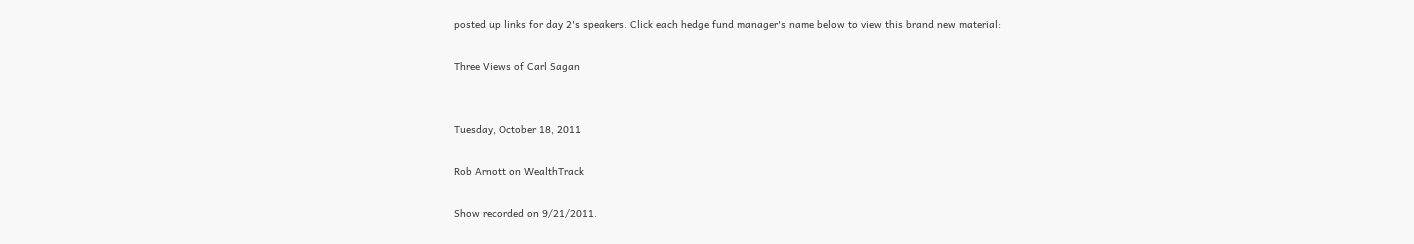posted up links for day 2's speakers. Click each hedge fund manager's name below to view this brand new material:

Three Views of Carl Sagan


Tuesday, October 18, 2011

Rob Arnott on WealthTrack

Show recorded on 9/21/2011.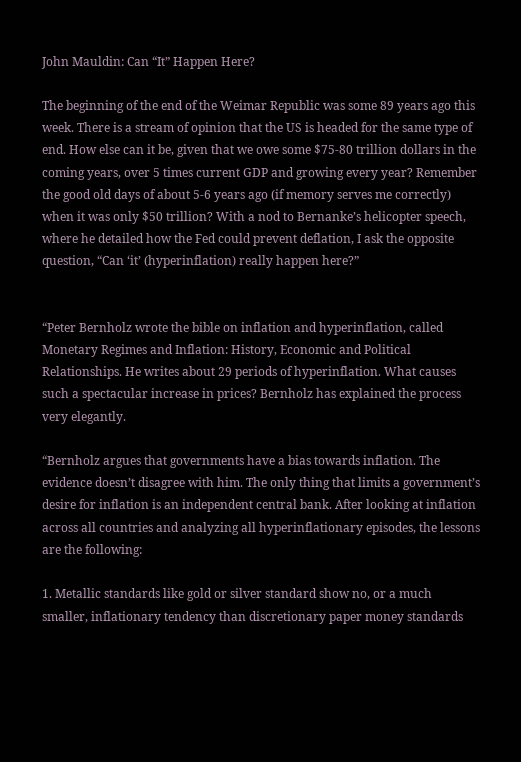John Mauldin: Can “It” Happen Here?

The beginning of the end of the Weimar Republic was some 89 years ago this week. There is a stream of opinion that the US is headed for the same type of end. How else can it be, given that we owe some $75-80 trillion dollars in the coming years, over 5 times current GDP and growing every year? Remember the good old days of about 5-6 years ago (if memory serves me correctly) when it was only $50 trillion? With a nod to Bernanke’s helicopter speech, where he detailed how the Fed could prevent deflation, I ask the opposite question, “Can ‘it’ (hyperinflation) really happen here?”


“Peter Bernholz wrote the bible on inflation and hyperinflation, called Monetary Regimes and Inflation: History, Economic and Political Relationships. He writes about 29 periods of hyperinflation. What causes such a spectacular increase in prices? Bernholz has explained the process very elegantly.

“Bernholz argues that governments have a bias towards inflation. The evidence doesn’t disagree with him. The only thing that limits a government’s desire for inflation is an independent central bank. After looking at inflation across all countries and analyzing all hyperinflationary episodes, the lessons are the following:

1. Metallic standards like gold or silver standard show no, or a much smaller, inflationary tendency than discretionary paper money standards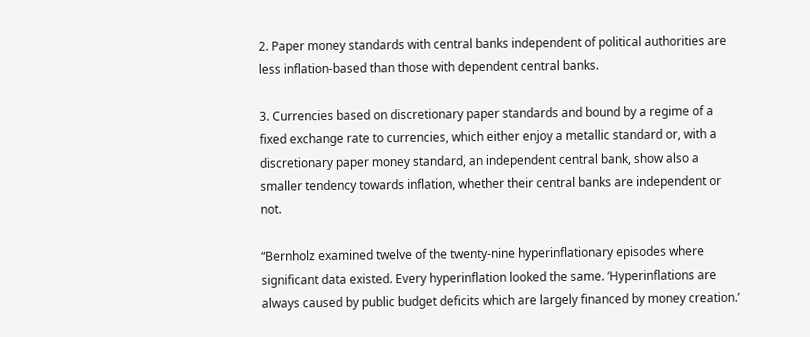2. Paper money standards with central banks independent of political authorities are less inflation-based than those with dependent central banks.

3. Currencies based on discretionary paper standards and bound by a regime of a fixed exchange rate to currencies, which either enjoy a metallic standard or, with a discretionary paper money standard, an independent central bank, show also a smaller tendency towards inflation, whether their central banks are independent or not.

“Bernholz examined twelve of the twenty-nine hyperinflationary episodes where significant data existed. Every hyperinflation looked the same. ‘Hyperinflations are always caused by public budget deficits which are largely financed by money creation.’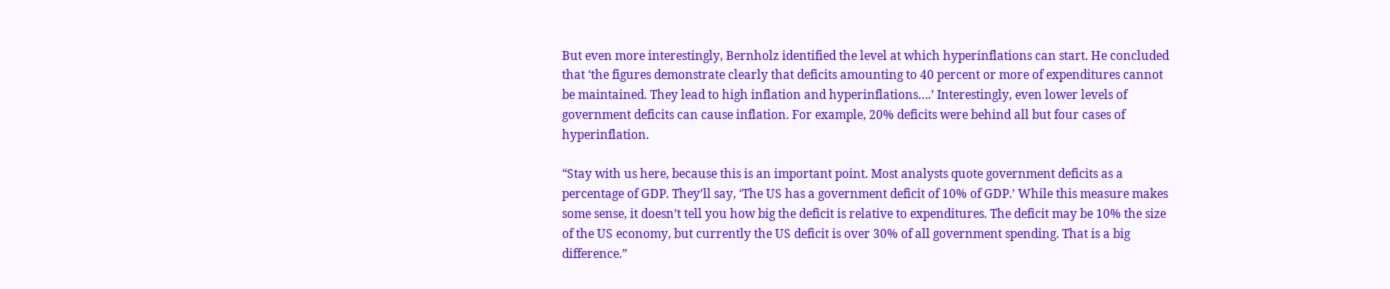But even more interestingly, Bernholz identified the level at which hyperinflations can start. He concluded that ‘the figures demonstrate clearly that deficits amounting to 40 percent or more of expenditures cannot be maintained. They lead to high inflation and hyperinflations….’ Interestingly, even lower levels of government deficits can cause inflation. For example, 20% deficits were behind all but four cases of hyperinflation.

“Stay with us here, because this is an important point. Most analysts quote government deficits as a percentage of GDP. They’ll say, ‘The US has a government deficit of 10% of GDP.’ While this measure makes some sense, it doesn’t tell you how big the deficit is relative to expenditures. The deficit may be 10% the size of the US economy, but currently the US deficit is over 30% of all government spending. That is a big difference.”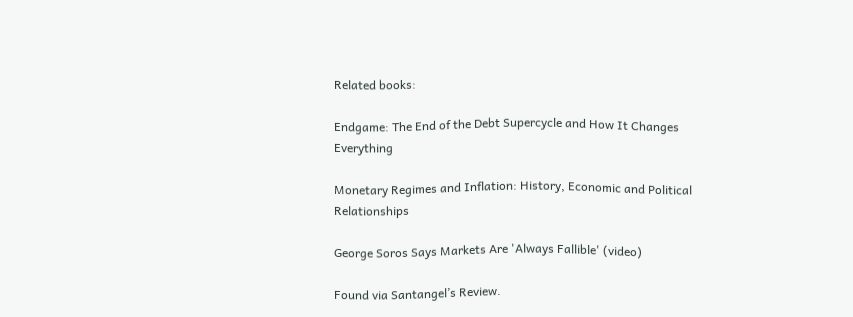Related books:

Endgame: The End of the Debt Supercycle and How It Changes Everything

Monetary Regimes and Inflation: History, Economic and Political Relationships

George Soros Says Markets Are 'Always Fallible' (video)

Found via Santangel’s Review.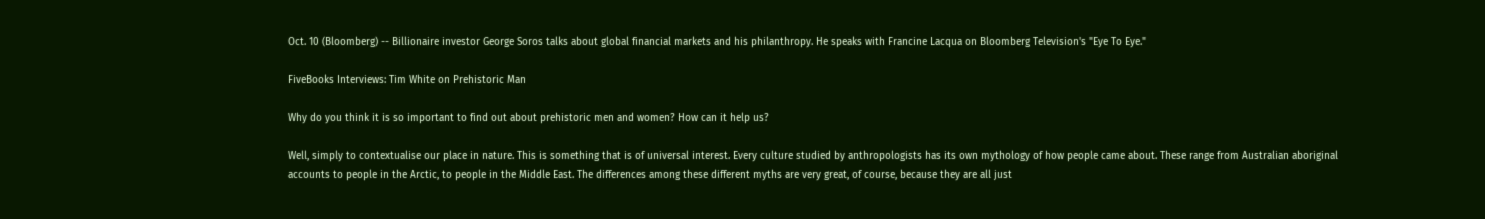Oct. 10 (Bloomberg) -- Billionaire investor George Soros talks about global financial markets and his philanthropy. He speaks with Francine Lacqua on Bloomberg Television's "Eye To Eye."

FiveBooks Interviews: Tim White on Prehistoric Man

Why do you think it is so important to find out about prehistoric men and women? How can it help us?

Well, simply to contextualise our place in nature. This is something that is of universal interest. Every culture studied by anthropologists has its own mythology of how people came about. These range from Australian aboriginal accounts to people in the Arctic, to people in the Middle East. The differences among these different myths are very great, of course, because they are all just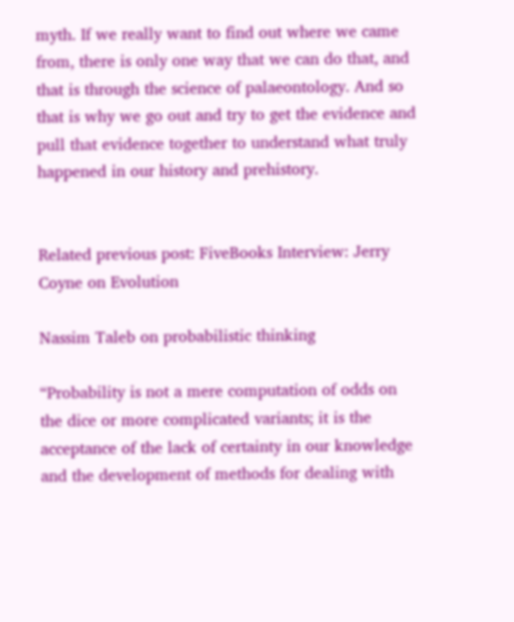myth. If we really want to find out where we came from, there is only one way that we can do that, and that is through the science of palaeontology. And so that is why we go out and try to get the evidence and pull that evidence together to understand what truly happened in our history and prehistory.


Related previous post: FiveBooks Interview: Jerry Coyne on Evolution

Nassim Taleb on probabilistic thinking

“Probability is not a mere computation of odds on the dice or more complicated variants; it is the acceptance of the lack of certainty in our knowledge and the development of methods for dealing with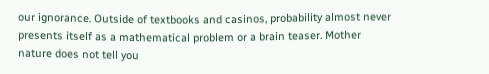our ignorance. Outside of textbooks and casinos, probability almost never presents itself as a mathematical problem or a brain teaser. Mother nature does not tell you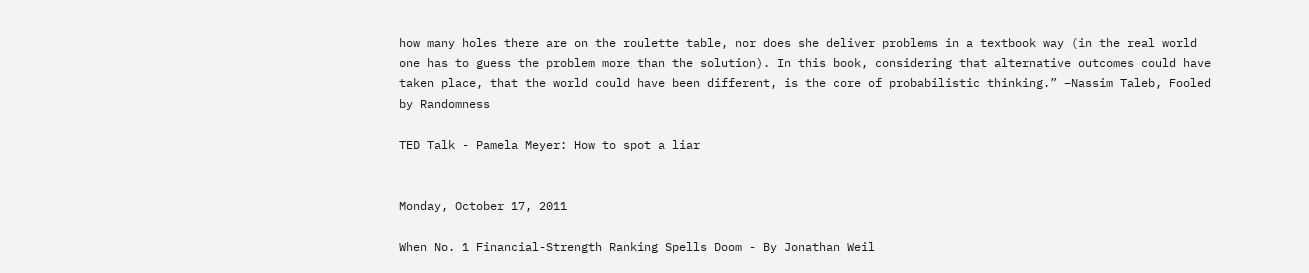how many holes there are on the roulette table, nor does she deliver problems in a textbook way (in the real world one has to guess the problem more than the solution). In this book, considering that alternative outcomes could have taken place, that the world could have been different, is the core of probabilistic thinking.” –Nassim Taleb, Fooled by Randomness

TED Talk - Pamela Meyer: How to spot a liar


Monday, October 17, 2011

When No. 1 Financial-Strength Ranking Spells Doom - By Jonathan Weil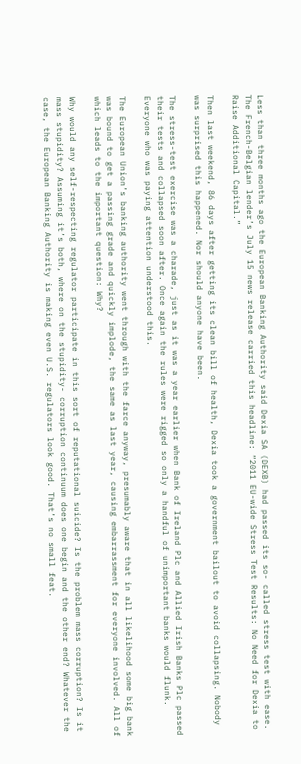Less than three months ago the European Banking Authority said Dexia SA (DEXB) had passed its so- called stress test with ease. The French-Belgian lender’s July 15 news release carried this headline: “2011 EU-wide Stress Test Results: No Need for Dexia to Raise Additional Capital.”

Then last weekend, 86 days after getting its clean bill of health, Dexia took a government bailout to avoid collapsing. Nobody was surprised this happened. Nor should anyone have been.

The stress-test exercise was a charade, just as it was a year earlier when Bank of Ireland Plc and Allied Irish Banks Plc passed their tests and collapsed soon after. Once again the rules were rigged so only a handful of unimportant banks would flunk. Everyone who was paying attention understood this.

The European Union’s banking authority went through with the farce anyway, presumably aware that in all likelihood some big bank was bound to get a passing grade and quickly implode, the same as last year, causing embarrassment for everyone involved. All of which leads to the important question: Why?

Why would any self-respecting regulator participate in this sort of reputational suicide? Is the problem mass corruption? Is it mass stupidity? Assuming it’s both, where on the stupidity- corruption continuum does one begin and the other end? Whatever the case, the European Banking Authority is making even U.S. regulators look good. That’s no small feat.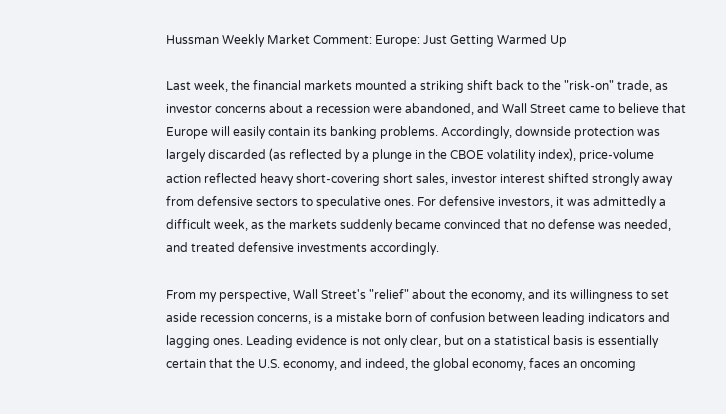Hussman Weekly Market Comment: Europe: Just Getting Warmed Up

Last week, the financial markets mounted a striking shift back to the "risk-on" trade, as investor concerns about a recession were abandoned, and Wall Street came to believe that Europe will easily contain its banking problems. Accordingly, downside protection was largely discarded (as reflected by a plunge in the CBOE volatility index), price-volume action reflected heavy short-covering short sales, investor interest shifted strongly away from defensive sectors to speculative ones. For defensive investors, it was admittedly a difficult week, as the markets suddenly became convinced that no defense was needed, and treated defensive investments accordingly.

From my perspective, Wall Street's "relief" about the economy, and its willingness to set aside recession concerns, is a mistake born of confusion between leading indicators and lagging ones. Leading evidence is not only clear, but on a statistical basis is essentially certain that the U.S. economy, and indeed, the global economy, faces an oncoming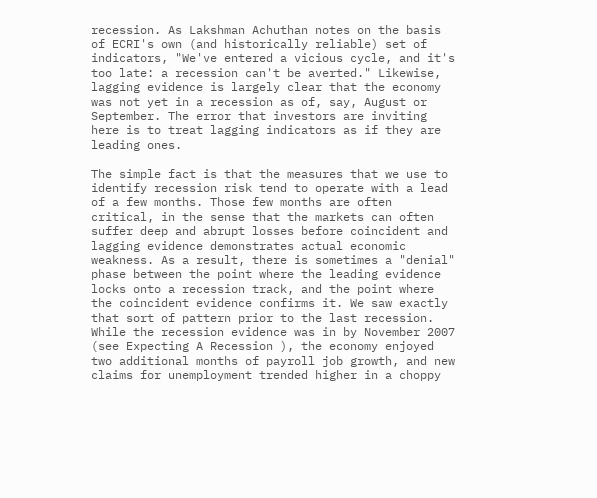recession. As Lakshman Achuthan notes on the basis of ECRI's own (and historically reliable) set of indicators, "We've entered a vicious cycle, and it's too late: a recession can't be averted." Likewise, lagging evidence is largely clear that the economy was not yet in a recession as of, say, August or September. The error that investors are inviting here is to treat lagging indicators as if they are leading ones.

The simple fact is that the measures that we use to identify recession risk tend to operate with a lead of a few months. Those few months are often critical, in the sense that the markets can often suffer deep and abrupt losses before coincident and lagging evidence demonstrates actual economic weakness. As a result, there is sometimes a "denial" phase between the point where the leading evidence locks onto a recession track, and the point where the coincident evidence confirms it. We saw exactly that sort of pattern prior to the last recession. While the recession evidence was in by November 2007 (see Expecting A Recession ), the economy enjoyed two additional months of payroll job growth, and new claims for unemployment trended higher in a choppy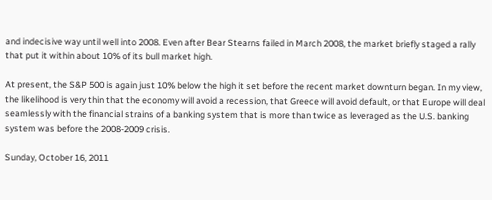and indecisive way until well into 2008. Even after Bear Stearns failed in March 2008, the market briefly staged a rally that put it within about 10% of its bull market high.

At present, the S&P 500 is again just 10% below the high it set before the recent market downturn began. In my view, the likelihood is very thin that the economy will avoid a recession, that Greece will avoid default, or that Europe will deal seamlessly with the financial strains of a banking system that is more than twice as leveraged as the U.S. banking system was before the 2008-2009 crisis.

Sunday, October 16, 2011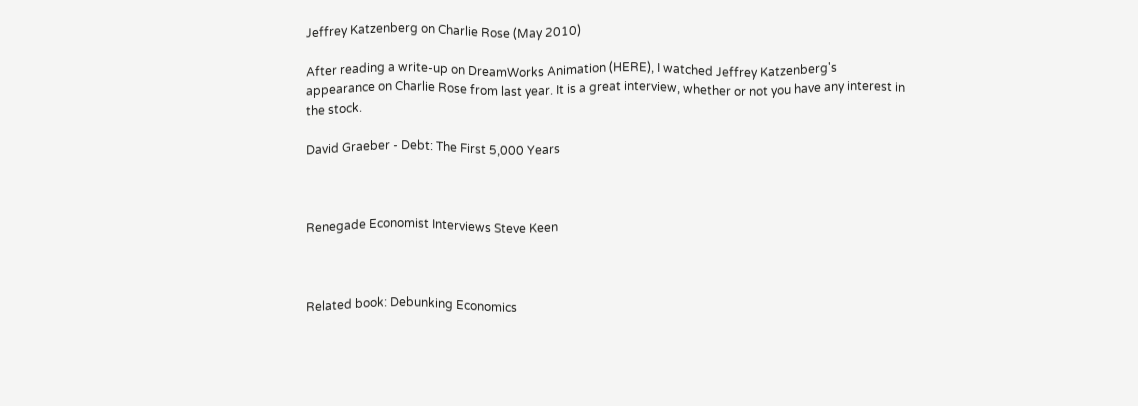Jeffrey Katzenberg on Charlie Rose (May 2010)

After reading a write-up on DreamWorks Animation (HERE), I watched Jeffrey Katzenberg's appearance on Charlie Rose from last year. It is a great interview, whether or not you have any interest in the stock.

David Graeber - Debt: The First 5,000 Years



Renegade Economist Interviews Steve Keen



Related book: Debunking Economics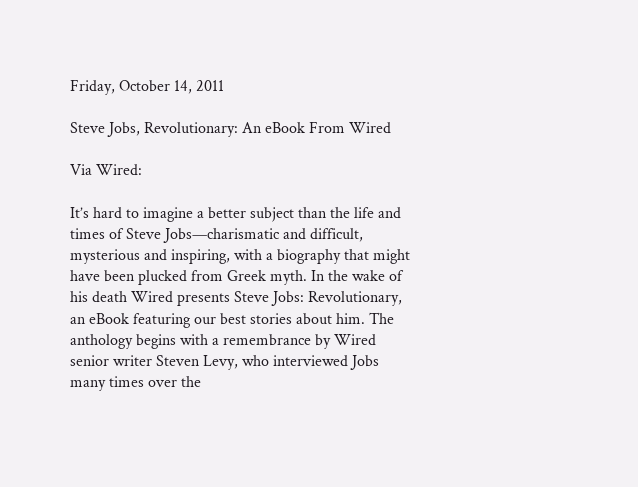Friday, October 14, 2011

Steve Jobs, Revolutionary: An eBook From Wired

Via Wired:

It’s hard to imagine a better subject than the life and times of Steve Jobs—charismatic and difficult, mysterious and inspiring, with a biography that might have been plucked from Greek myth. In the wake of his death Wired presents Steve Jobs: Revolutionary, an eBook featuring our best stories about him. The anthology begins with a remembrance by Wired senior writer Steven Levy, who interviewed Jobs many times over the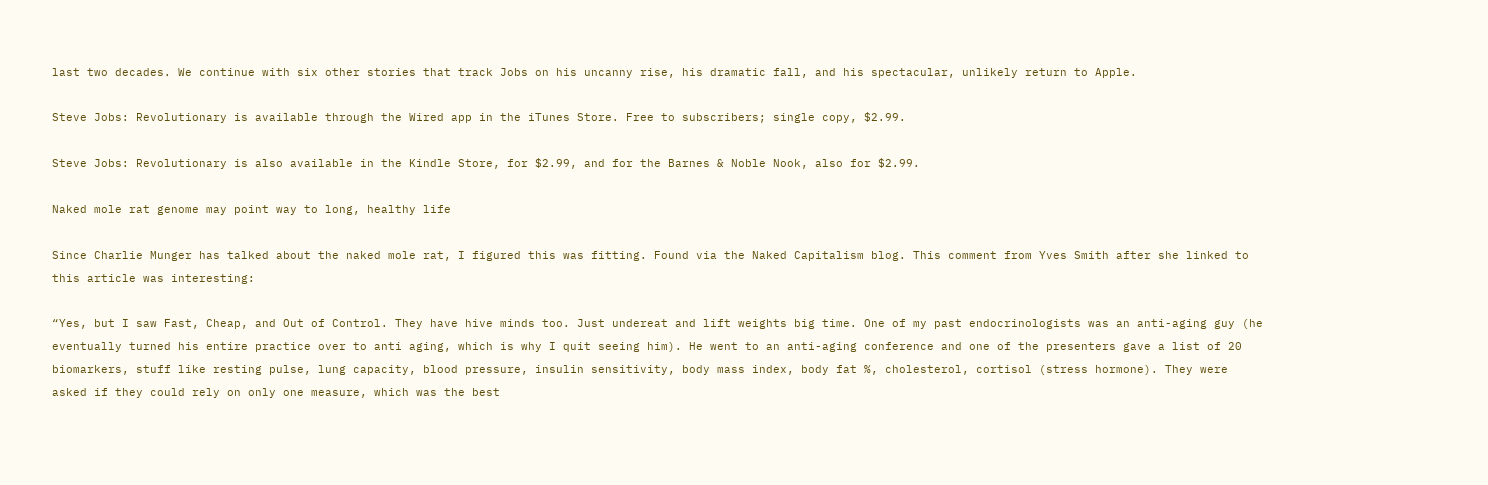last two decades. We continue with six other stories that track Jobs on his uncanny rise, his dramatic fall, and his spectacular, unlikely return to Apple.

Steve Jobs: Revolutionary is available through the Wired app in the iTunes Store. Free to subscribers; single copy, $2.99.

Steve Jobs: Revolutionary is also available in the Kindle Store, for $2.99, and for the Barnes & Noble Nook, also for $2.99.

Naked mole rat genome may point way to long, healthy life

Since Charlie Munger has talked about the naked mole rat, I figured this was fitting. Found via the Naked Capitalism blog. This comment from Yves Smith after she linked to this article was interesting:

“Yes, but I saw Fast, Cheap, and Out of Control. They have hive minds too. Just undereat and lift weights big time. One of my past endocrinologists was an anti-aging guy (he eventually turned his entire practice over to anti aging, which is why I quit seeing him). He went to an anti-aging conference and one of the presenters gave a list of 20 biomarkers, stuff like resting pulse, lung capacity, blood pressure, insulin sensitivity, body mass index, body fat %, cholesterol, cortisol (stress hormone). They were asked if they could rely on only one measure, which was the best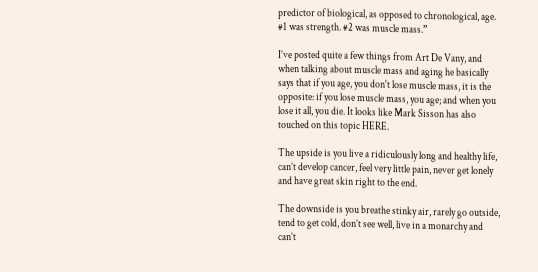predictor of biological, as opposed to chronological, age. #1 was strength. #2 was muscle mass.”

I’ve posted quite a few things from Art De Vany, and when talking about muscle mass and aging he basically says that if you age, you don't lose muscle mass, it is the opposite: if you lose muscle mass, you age; and when you lose it all, you die. It looks like Mark Sisson has also touched on this topic HERE.

The upside is you live a ridiculously long and healthy life, can’t develop cancer, feel very little pain, never get lonely and have great skin right to the end.

The downside is you breathe stinky air, rarely go outside, tend to get cold, don’t see well, live in a monarchy and can’t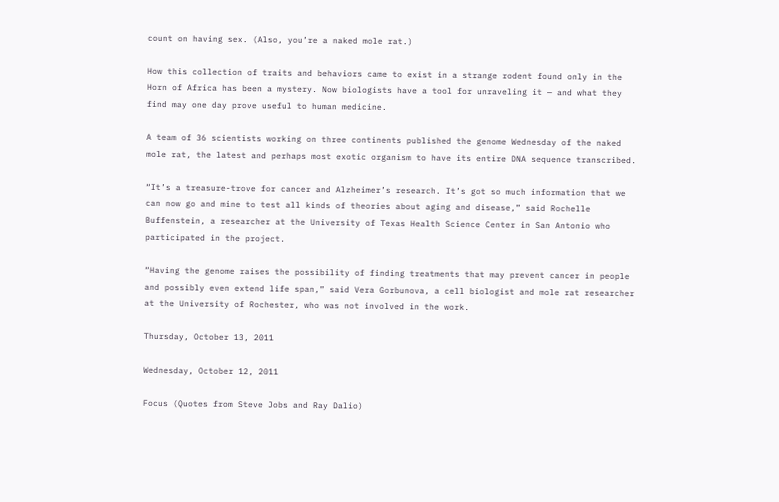count on having sex. (Also, you’re a naked mole rat.)

How this collection of traits and behaviors came to exist in a strange rodent found only in the Horn of Africa has been a mystery. Now biologists have a tool for unraveling it — and what they find may one day prove useful to human medicine.

A team of 36 scientists working on three continents published the genome Wednesday of the naked mole rat, the latest and perhaps most exotic organism to have its entire DNA sequence transcribed.

“It’s a treasure-trove for cancer and Alzheimer’s research. It’s got so much information that we can now go and mine to test all kinds of theories about aging and disease,” said Rochelle Buffenstein, a researcher at the University of Texas Health Science Center in San Antonio who participated in the project.

“Having the genome raises the possibility of finding treatments that may prevent cancer in people and possibly even extend life span,” said Vera Gorbunova, a cell biologist and mole rat researcher at the University of Rochester, who was not involved in the work.

Thursday, October 13, 2011

Wednesday, October 12, 2011

Focus (Quotes from Steve Jobs and Ray Dalio)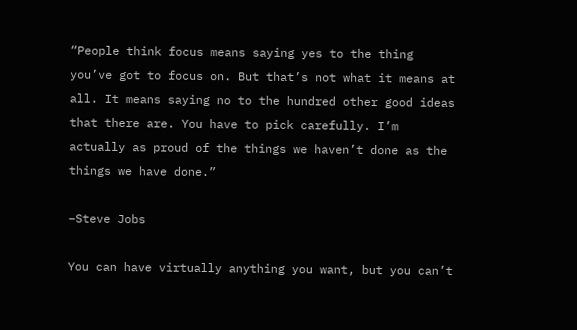“People think focus means saying yes to the thing you’ve got to focus on. But that’s not what it means at all. It means saying no to the hundred other good ideas that there are. You have to pick carefully. I’m actually as proud of the things we haven’t done as the things we have done.”

–Steve Jobs

You can have virtually anything you want, but you can’t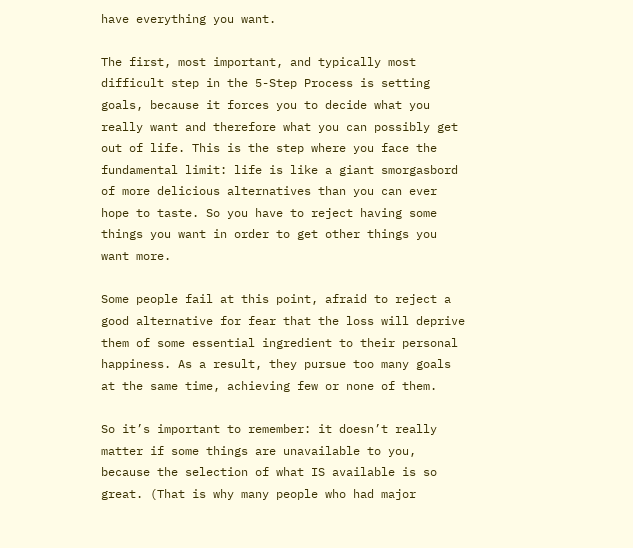have everything you want.

The first, most important, and typically most difficult step in the 5-Step Process is setting goals, because it forces you to decide what you really want and therefore what you can possibly get out of life. This is the step where you face the fundamental limit: life is like a giant smorgasbord of more delicious alternatives than you can ever hope to taste. So you have to reject having some things you want in order to get other things you want more.

Some people fail at this point, afraid to reject a good alternative for fear that the loss will deprive them of some essential ingredient to their personal happiness. As a result, they pursue too many goals at the same time, achieving few or none of them.

So it’s important to remember: it doesn’t really matter if some things are unavailable to you, because the selection of what IS available is so great. (That is why many people who had major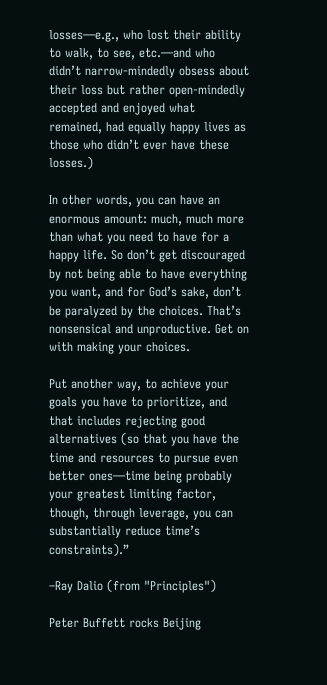losses—e.g., who lost their ability to walk, to see, etc.—and who didn’t narrow-mindedly obsess about their loss but rather open-mindedly accepted and enjoyed what remained, had equally happy lives as those who didn’t ever have these losses.)

In other words, you can have an enormous amount: much, much more than what you need to have for a happy life. So don’t get discouraged by not being able to have everything you want, and for God’s sake, don’t be paralyzed by the choices. That’s nonsensical and unproductive. Get on with making your choices.

Put another way, to achieve your goals you have to prioritize, and that includes rejecting good alternatives (so that you have the time and resources to pursue even better ones—time being probably your greatest limiting factor, though, through leverage, you can substantially reduce time’s constraints).”

–Ray Dalio (from "Principles")

Peter Buffett rocks Beijing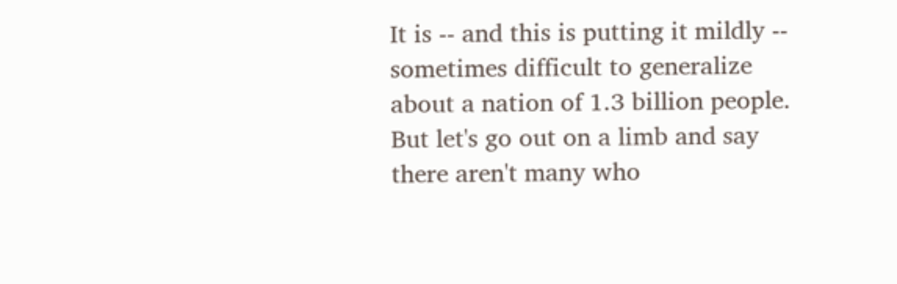It is -- and this is putting it mildly -- sometimes difficult to generalize about a nation of 1.3 billion people. But let's go out on a limb and say there aren't many who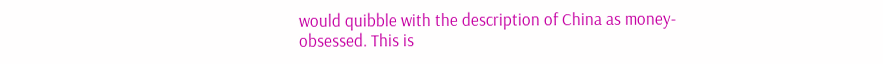would quibble with the description of China as money-obsessed. This is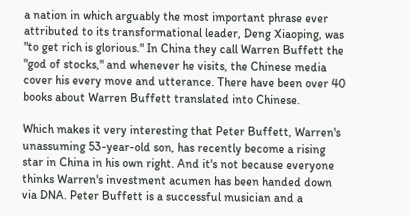a nation in which arguably the most important phrase ever attributed to its transformational leader, Deng Xiaoping, was "to get rich is glorious." In China they call Warren Buffett the "god of stocks," and whenever he visits, the Chinese media cover his every move and utterance. There have been over 40 books about Warren Buffett translated into Chinese.

Which makes it very interesting that Peter Buffett, Warren's unassuming 53-year-old son, has recently become a rising star in China in his own right. And it's not because everyone thinks Warren's investment acumen has been handed down via DNA. Peter Buffett is a successful musician and a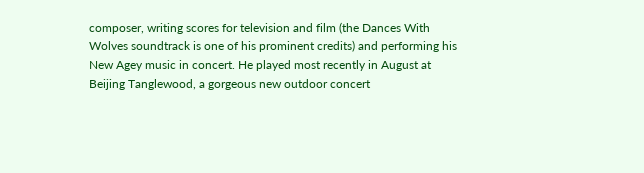composer, writing scores for television and film (the Dances With Wolves soundtrack is one of his prominent credits) and performing his New Agey music in concert. He played most recently in August at Beijing Tanglewood, a gorgeous new outdoor concert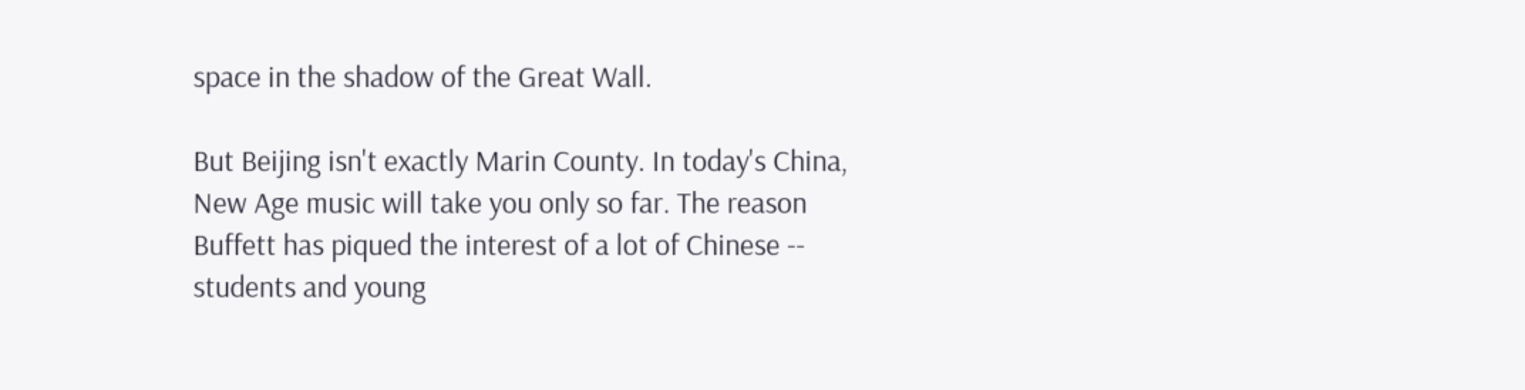space in the shadow of the Great Wall.

But Beijing isn't exactly Marin County. In today's China, New Age music will take you only so far. The reason Buffett has piqued the interest of a lot of Chinese -- students and young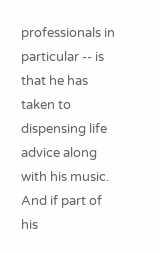professionals in particular -- is that he has taken to dispensing life advice along with his music. And if part of his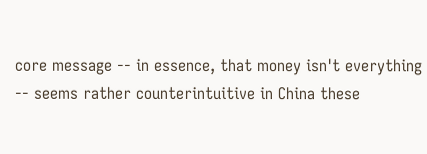core message -- in essence, that money isn't everything -- seems rather counterintuitive in China these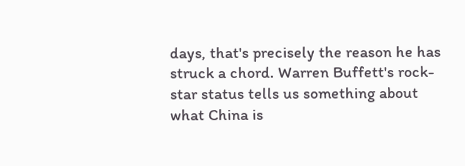days, that's precisely the reason he has struck a chord. Warren Buffett's rock-star status tells us something about what China is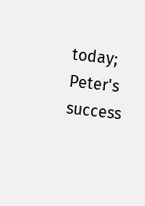today; Peter's success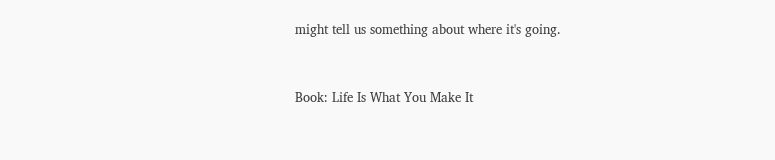might tell us something about where it's going.


Book: Life Is What You Make It